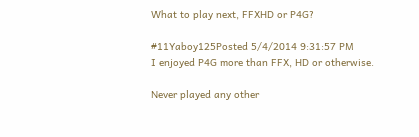What to play next, FFXHD or P4G?

#11Yaboy125Posted 5/4/2014 9:31:57 PM
I enjoyed P4G more than FFX, HD or otherwise.

Never played any other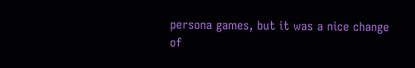persona games, but it was a nice change of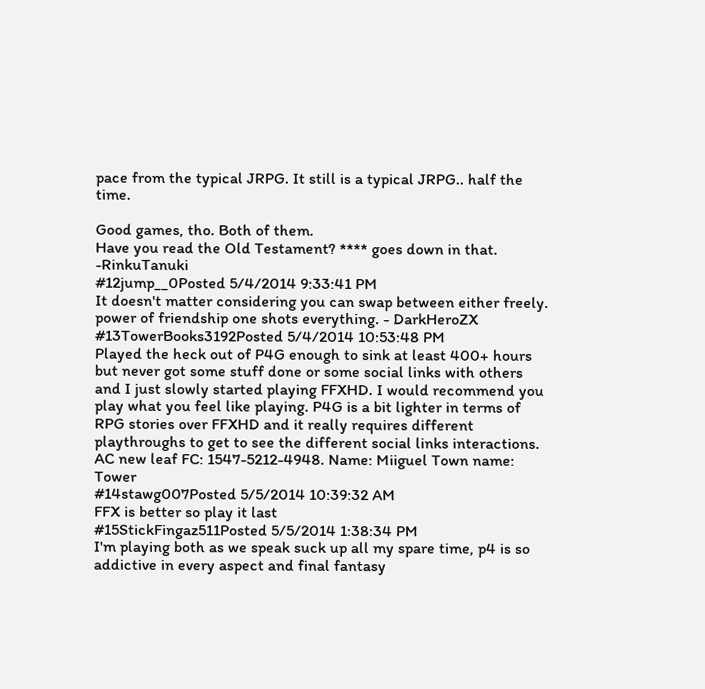pace from the typical JRPG. It still is a typical JRPG.. half the time.

Good games, tho. Both of them.
Have you read the Old Testament? **** goes down in that. -RinkuTanuki
#12jump__0Posted 5/4/2014 9:33:41 PM
It doesn't matter considering you can swap between either freely.
power of friendship one shots everything. - DarkHeroZX
#13TowerBooks3192Posted 5/4/2014 10:53:48 PM
Played the heck out of P4G enough to sink at least 400+ hours but never got some stuff done or some social links with others and I just slowly started playing FFXHD. I would recommend you play what you feel like playing. P4G is a bit lighter in terms of RPG stories over FFXHD and it really requires different playthroughs to get to see the different social links interactions.
AC new leaf FC: 1547-5212-4948. Name: Miiguel Town name: Tower
#14stawg007Posted 5/5/2014 10:39:32 AM
FFX is better so play it last
#15StickFingaz511Posted 5/5/2014 1:38:34 PM
I'm playing both as we speak suck up all my spare time, p4 is so addictive in every aspect and final fantasy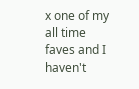x one of my all time faves and I haven't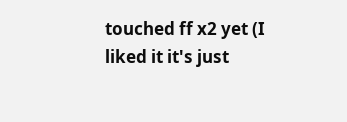touched ff x2 yet (I liked it it's just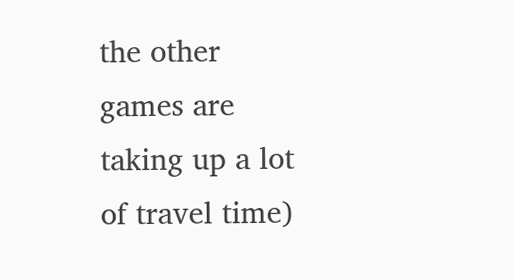the other games are taking up a lot of travel time)